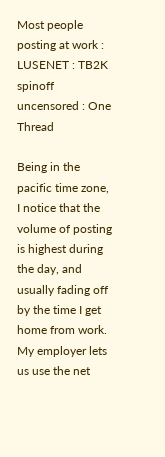Most people posting at work : LUSENET : TB2K spinoff uncensored : One Thread

Being in the pacific time zone, I notice that the volume of posting is highest during the day, and usually fading off by the time I get home from work. My employer lets us use the net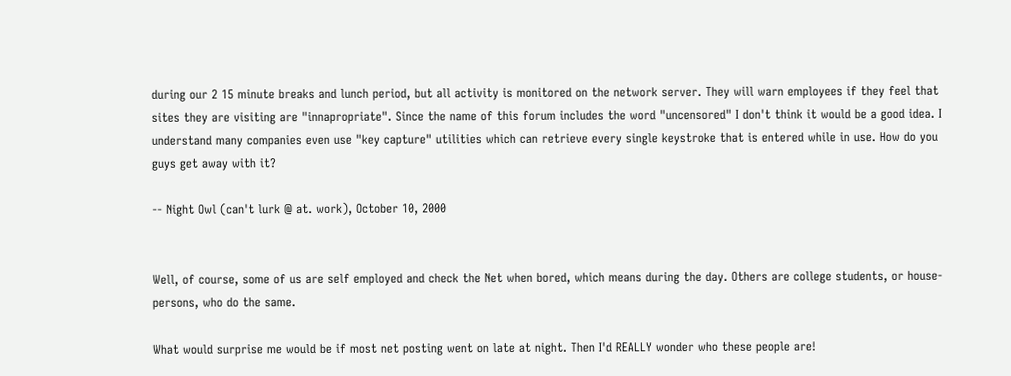during our 2 15 minute breaks and lunch period, but all activity is monitored on the network server. They will warn employees if they feel that sites they are visiting are "innapropriate". Since the name of this forum includes the word "uncensored" I don't think it would be a good idea. I understand many companies even use "key capture" utilities which can retrieve every single keystroke that is entered while in use. How do you guys get away with it?

-- Night Owl (can't lurk @ at. work), October 10, 2000


Well, of course, some of us are self employed and check the Net when bored, which means during the day. Others are college students, or house-persons, who do the same.

What would surprise me would be if most net posting went on late at night. Then I'd REALLY wonder who these people are!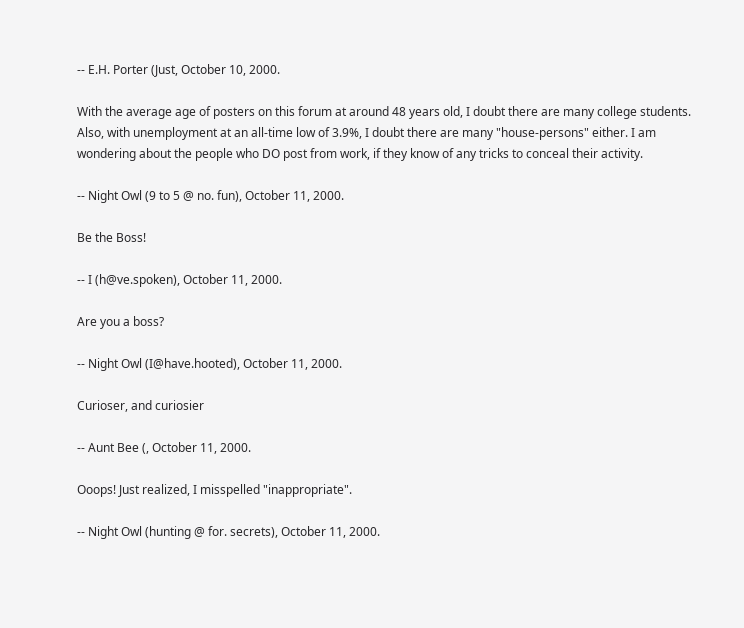-- E.H. Porter (Just, October 10, 2000.

With the average age of posters on this forum at around 48 years old, I doubt there are many college students. Also, with unemployment at an all-time low of 3.9%, I doubt there are many "house-persons" either. I am wondering about the people who DO post from work, if they know of any tricks to conceal their activity.

-- Night Owl (9 to 5 @ no. fun), October 11, 2000.

Be the Boss!

-- I (h@ve.spoken), October 11, 2000.

Are you a boss?

-- Night Owl (I@have.hooted), October 11, 2000.

Curioser, and curiosier

-- Aunt Bee (, October 11, 2000.

Ooops! Just realized, I misspelled "inappropriate".

-- Night Owl (hunting @ for. secrets), October 11, 2000.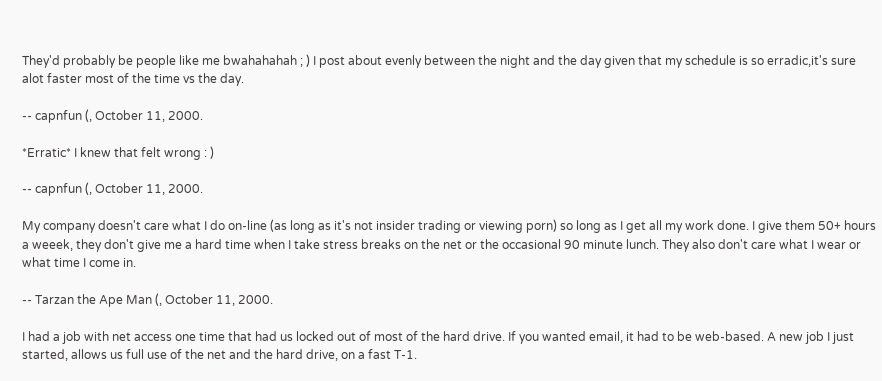They'd probably be people like me bwahahahah ; ) I post about evenly between the night and the day given that my schedule is so erradic,it's sure alot faster most of the time vs the day.

-- capnfun (, October 11, 2000.

*Erratic* I knew that felt wrong : )

-- capnfun (, October 11, 2000.

My company doesn't care what I do on-line (as long as it's not insider trading or viewing porn) so long as I get all my work done. I give them 50+ hours a weeek, they don't give me a hard time when I take stress breaks on the net or the occasional 90 minute lunch. They also don't care what I wear or what time I come in.

-- Tarzan the Ape Man (, October 11, 2000.

I had a job with net access one time that had us locked out of most of the hard drive. If you wanted email, it had to be web-based. A new job I just started, allows us full use of the net and the hard drive, on a fast T-1.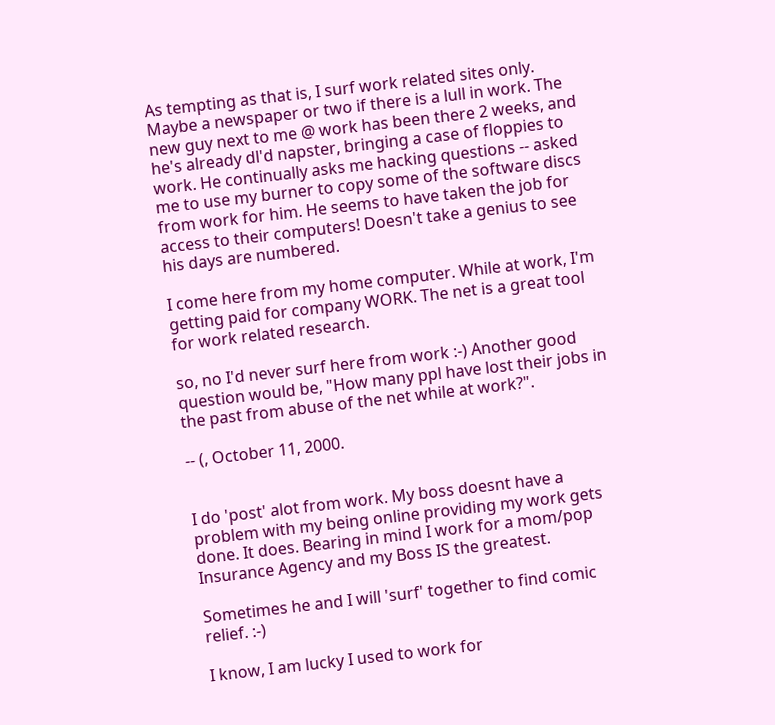As tempting as that is, I surf work related sites only. Maybe a newspaper or two if there is a lull in work. The new guy next to me @ work has been there 2 weeks, and he's already dl'd napster, bringing a case of floppies to work. He continually asks me hacking questions -- asked me to use my burner to copy some of the software discs from work for him. He seems to have taken the job for access to their computers! Doesn't take a genius to see his days are numbered.

I come here from my home computer. While at work, I'm getting paid for company WORK. The net is a great tool for work related research.

so, no I'd never surf here from work :-) Another good question would be, "How many ppl have lost their jobs in the past from abuse of the net while at work?".

-- (, October 11, 2000.


I do 'post' alot from work. My boss doesnt have a problem with my being online providing my work gets done. It does. Bearing in mind I work for a mom/pop Insurance Agency and my Boss IS the greatest.

Sometimes he and I will 'surf' together to find comic relief. :-)

I know, I am lucky I used to work for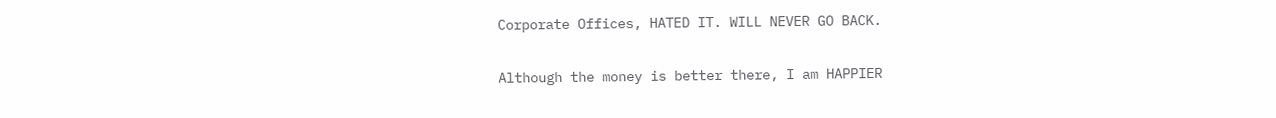Corporate Offices, HATED IT. WILL NEVER GO BACK.

Although the money is better there, I am HAPPIER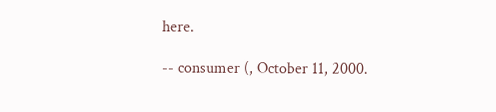here.

-- consumer (, October 11, 2000.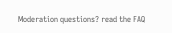Moderation questions? read the FAQ